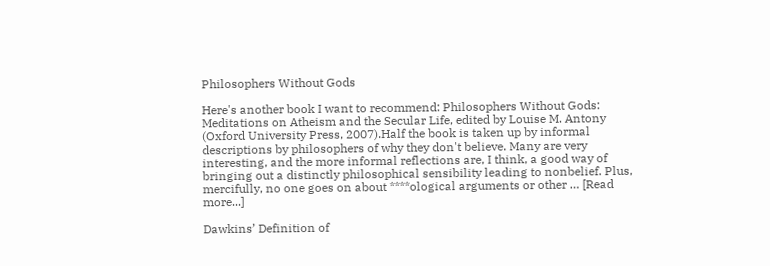Philosophers Without Gods

Here's another book I want to recommend: Philosophers Without Gods: Meditations on Atheism and the Secular Life, edited by Louise M. Antony (Oxford University Press, 2007).Half the book is taken up by informal descriptions by philosophers of why they don't believe. Many are very interesting, and the more informal reflections are, I think, a good way of bringing out a distinctly philosophical sensibility leading to nonbelief. Plus, mercifully, no one goes on about ****ological arguments or other … [Read more...]

Dawkins’ Definition of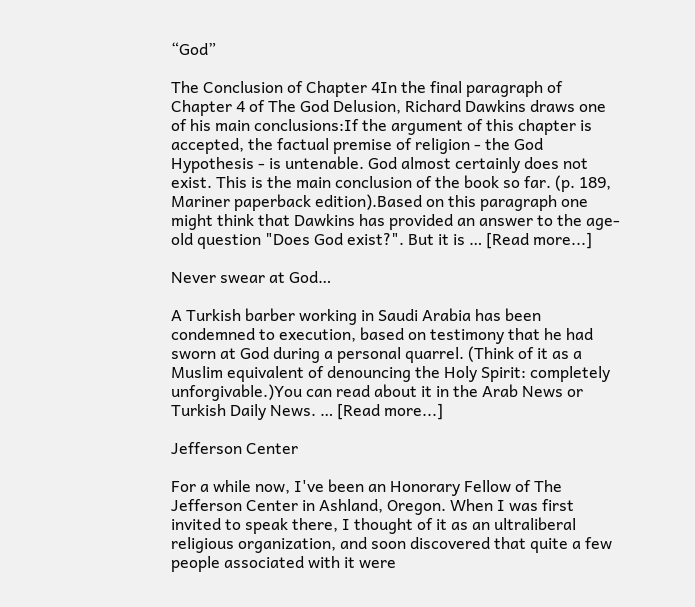“God”

The Conclusion of Chapter 4In the final paragraph of Chapter 4 of The God Delusion, Richard Dawkins draws one of his main conclusions:If the argument of this chapter is accepted, the factual premise of religion - the God Hypothesis - is untenable. God almost certainly does not exist. This is the main conclusion of the book so far. (p. 189, Mariner paperback edition).Based on this paragraph one might think that Dawkins has provided an answer to the age-old question "Does God exist?". But it is … [Read more...]

Never swear at God…

A Turkish barber working in Saudi Arabia has been condemned to execution, based on testimony that he had sworn at God during a personal quarrel. (Think of it as a Muslim equivalent of denouncing the Holy Spirit: completely unforgivable.)You can read about it in the Arab News or Turkish Daily News. … [Read more...]

Jefferson Center

For a while now, I've been an Honorary Fellow of The Jefferson Center in Ashland, Oregon. When I was first invited to speak there, I thought of it as an ultraliberal religious organization, and soon discovered that quite a few people associated with it were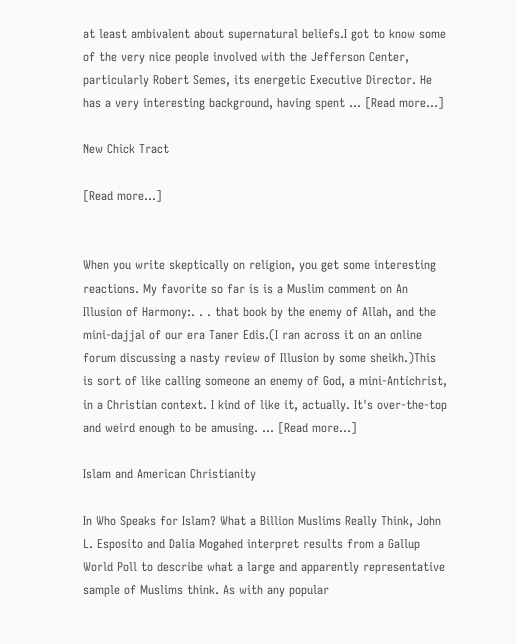at least ambivalent about supernatural beliefs.I got to know some of the very nice people involved with the Jefferson Center, particularly Robert Semes, its energetic Executive Director. He has a very interesting background, having spent … [Read more...]

New Chick Tract

[Read more...]


When you write skeptically on religion, you get some interesting reactions. My favorite so far is is a Muslim comment on An Illusion of Harmony:. . . that book by the enemy of Allah, and the mini-dajjal of our era Taner Edis.(I ran across it on an online forum discussing a nasty review of Illusion by some sheikh.)This is sort of like calling someone an enemy of God, a mini-Antichrist, in a Christian context. I kind of like it, actually. It's over-the-top and weird enough to be amusing. … [Read more...]

Islam and American Christianity

In Who Speaks for Islam? What a Billion Muslims Really Think, John L. Esposito and Dalia Mogahed interpret results from a Gallup World Poll to describe what a large and apparently representative sample of Muslims think. As with any popular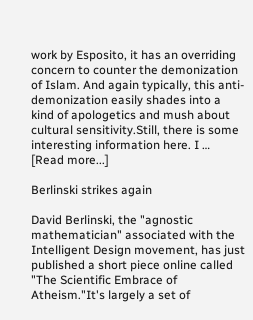work by Esposito, it has an overriding concern to counter the demonization of Islam. And again typically, this anti-demonization easily shades into a kind of apologetics and mush about cultural sensitivity.Still, there is some interesting information here. I … [Read more...]

Berlinski strikes again

David Berlinski, the "agnostic mathematician" associated with the Intelligent Design movement, has just published a short piece online called "The Scientific Embrace of Atheism."It's largely a set of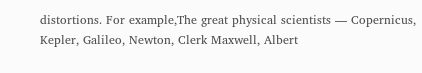distortions. For example,The great physical scientists — Copernicus, Kepler, Galileo, Newton, Clerk Maxwell, Albert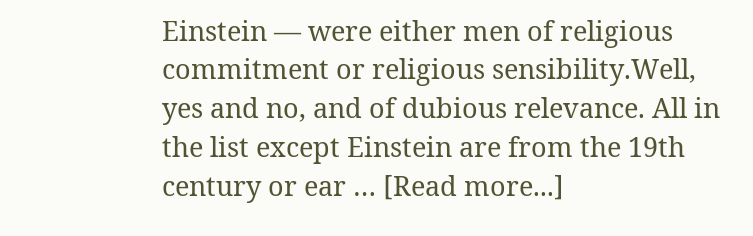Einstein — were either men of religious commitment or religious sensibility.Well, yes and no, and of dubious relevance. All in the list except Einstein are from the 19th century or ear … [Read more...]